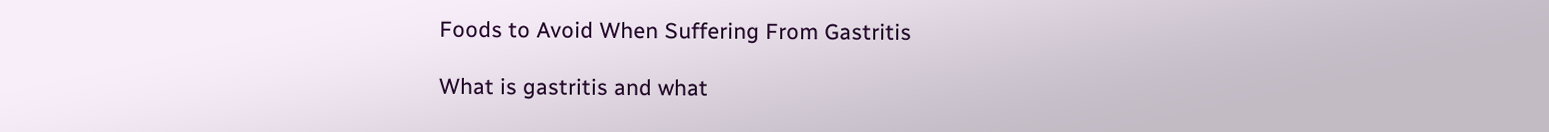Foods to Avoid When Suffering From Gastritis

What is gastritis and what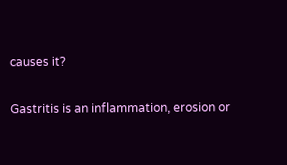causes it?

Gastritis is an inflammation, erosion or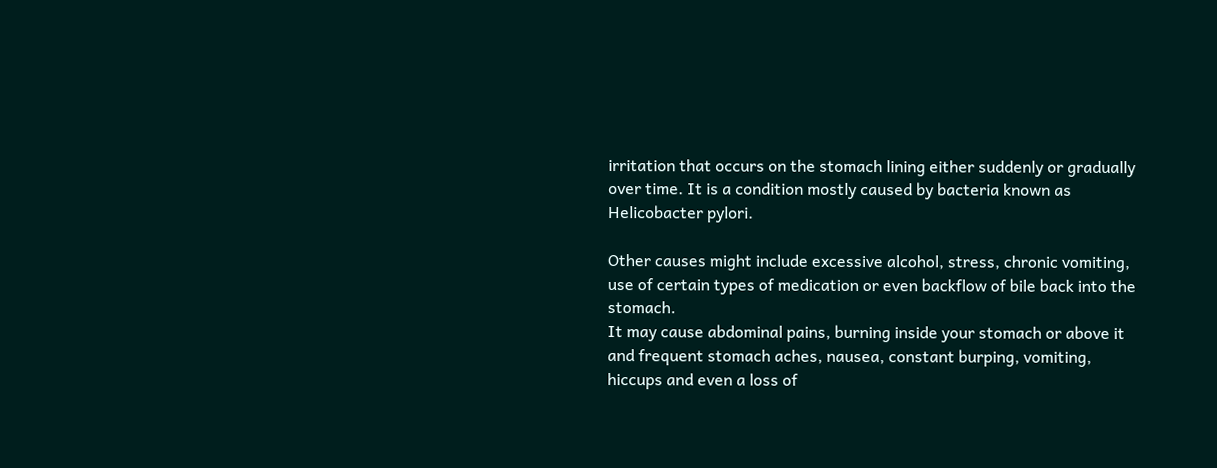irritation that occurs on the stomach lining either suddenly or gradually over time. It is a condition mostly caused by bacteria known as Helicobacter pylori.

Other causes might include excessive alcohol, stress, chronic vomiting, use of certain types of medication or even backflow of bile back into the stomach.
It may cause abdominal pains, burning inside your stomach or above it and frequent stomach aches, nausea, constant burping, vomiting, hiccups and even a loss of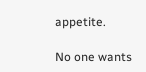appetite.

No one wants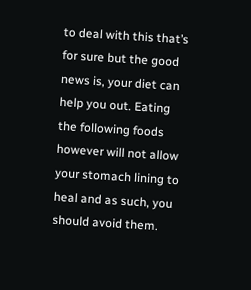to deal with this that’s for sure but the good news is, your diet can help you out. Eating the following foods however will not allow your stomach lining to heal and as such, you should avoid them.